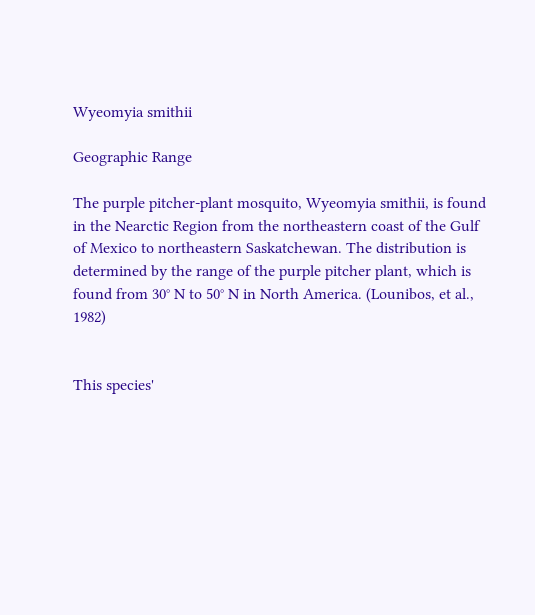Wyeomyia smithii

Geographic Range

The purple pitcher-plant mosquito, Wyeomyia smithii, is found in the Nearctic Region from the northeastern coast of the Gulf of Mexico to northeastern Saskatchewan. The distribution is determined by the range of the purple pitcher plant, which is found from 30° N to 50° N in North America. (Lounibos, et al., 1982)


This species'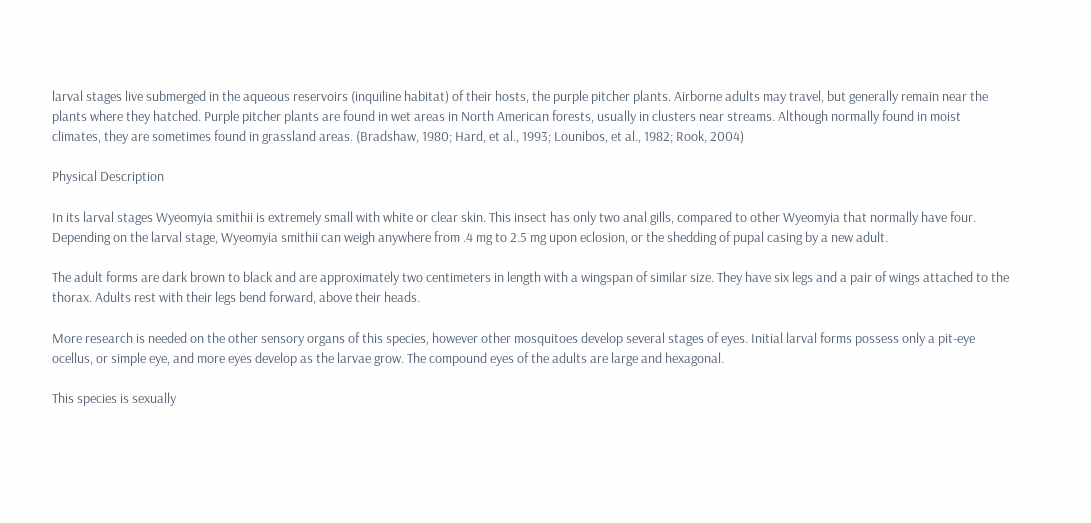larval stages live submerged in the aqueous reservoirs (inquiline habitat) of their hosts, the purple pitcher plants. Airborne adults may travel, but generally remain near the plants where they hatched. Purple pitcher plants are found in wet areas in North American forests, usually in clusters near streams. Although normally found in moist climates, they are sometimes found in grassland areas. (Bradshaw, 1980; Hard, et al., 1993; Lounibos, et al., 1982; Rook, 2004)

Physical Description

In its larval stages Wyeomyia smithii is extremely small with white or clear skin. This insect has only two anal gills, compared to other Wyeomyia that normally have four. Depending on the larval stage, Wyeomyia smithii can weigh anywhere from .4 mg to 2.5 mg upon eclosion, or the shedding of pupal casing by a new adult.

The adult forms are dark brown to black and are approximately two centimeters in length with a wingspan of similar size. They have six legs and a pair of wings attached to the thorax. Adults rest with their legs bend forward, above their heads.

More research is needed on the other sensory organs of this species, however other mosquitoes develop several stages of eyes. Initial larval forms possess only a pit-eye ocellus, or simple eye, and more eyes develop as the larvae grow. The compound eyes of the adults are large and hexagonal.

This species is sexually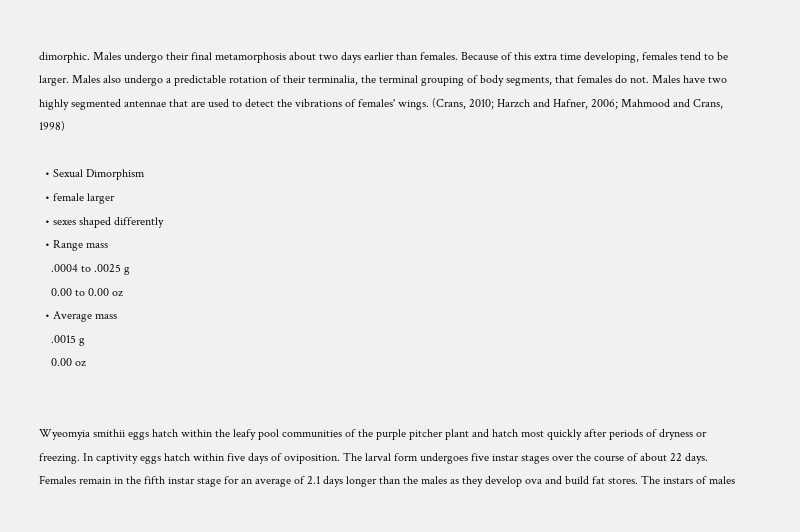dimorphic. Males undergo their final metamorphosis about two days earlier than females. Because of this extra time developing, females tend to be larger. Males also undergo a predictable rotation of their terminalia, the terminal grouping of body segments, that females do not. Males have two highly segmented antennae that are used to detect the vibrations of females' wings. (Crans, 2010; Harzch and Hafner, 2006; Mahmood and Crans, 1998)

  • Sexual Dimorphism
  • female larger
  • sexes shaped differently
  • Range mass
    .0004 to .0025 g
    0.00 to 0.00 oz
  • Average mass
    .0015 g
    0.00 oz


Wyeomyia smithii eggs hatch within the leafy pool communities of the purple pitcher plant and hatch most quickly after periods of dryness or freezing. In captivity eggs hatch within five days of oviposition. The larval form undergoes five instar stages over the course of about 22 days. Females remain in the fifth instar stage for an average of 2.1 days longer than the males as they develop ova and build fat stores. The instars of males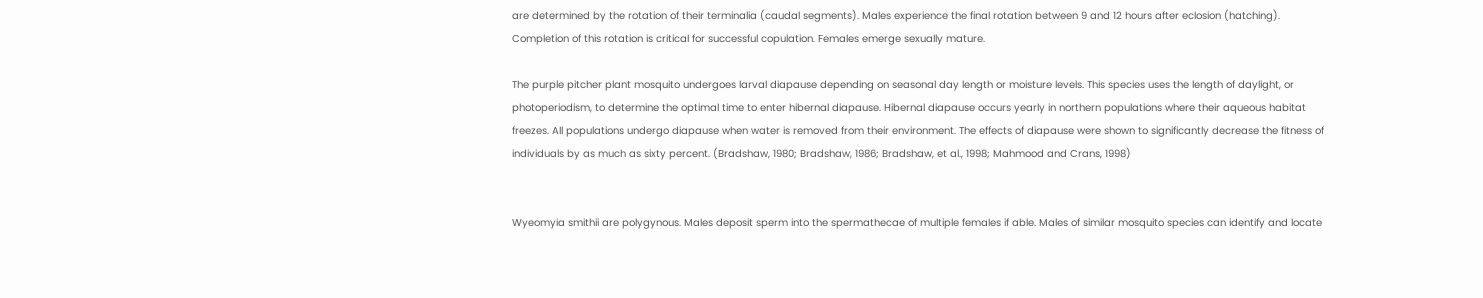are determined by the rotation of their terminalia (caudal segments). Males experience the final rotation between 9 and 12 hours after eclosion (hatching). Completion of this rotation is critical for successful copulation. Females emerge sexually mature.

The purple pitcher plant mosquito undergoes larval diapause depending on seasonal day length or moisture levels. This species uses the length of daylight, or photoperiodism, to determine the optimal time to enter hibernal diapause. Hibernal diapause occurs yearly in northern populations where their aqueous habitat freezes. All populations undergo diapause when water is removed from their environment. The effects of diapause were shown to significantly decrease the fitness of individuals by as much as sixty percent. (Bradshaw, 1980; Bradshaw, 1986; Bradshaw, et al., 1998; Mahmood and Crans, 1998)


Wyeomyia smithii are polygynous. Males deposit sperm into the spermathecae of multiple females if able. Males of similar mosquito species can identify and locate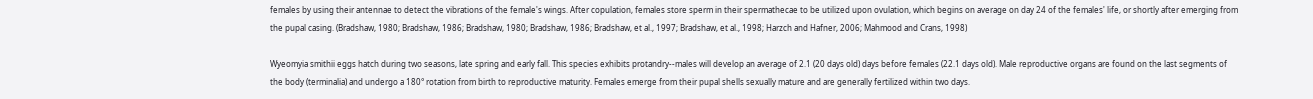females by using their antennae to detect the vibrations of the female's wings. After copulation, females store sperm in their spermathecae to be utilized upon ovulation, which begins on average on day 24 of the females' life, or shortly after emerging from the pupal casing. (Bradshaw, 1980; Bradshaw, 1986; Bradshaw, 1980; Bradshaw, 1986; Bradshaw, et al., 1997; Bradshaw, et al., 1998; Harzch and Hafner, 2006; Mahmood and Crans, 1998)

Wyeomyia smithii eggs hatch during two seasons, late spring and early fall. This species exhibits protandry--males will develop an average of 2.1 (20 days old) days before females (22.1 days old). Male reproductive organs are found on the last segments of the body (terminalia) and undergo a 180° rotation from birth to reproductive maturity. Females emerge from their pupal shells sexually mature and are generally fertilized within two days.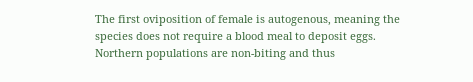The first oviposition of female is autogenous, meaning the species does not require a blood meal to deposit eggs. Northern populations are non-biting and thus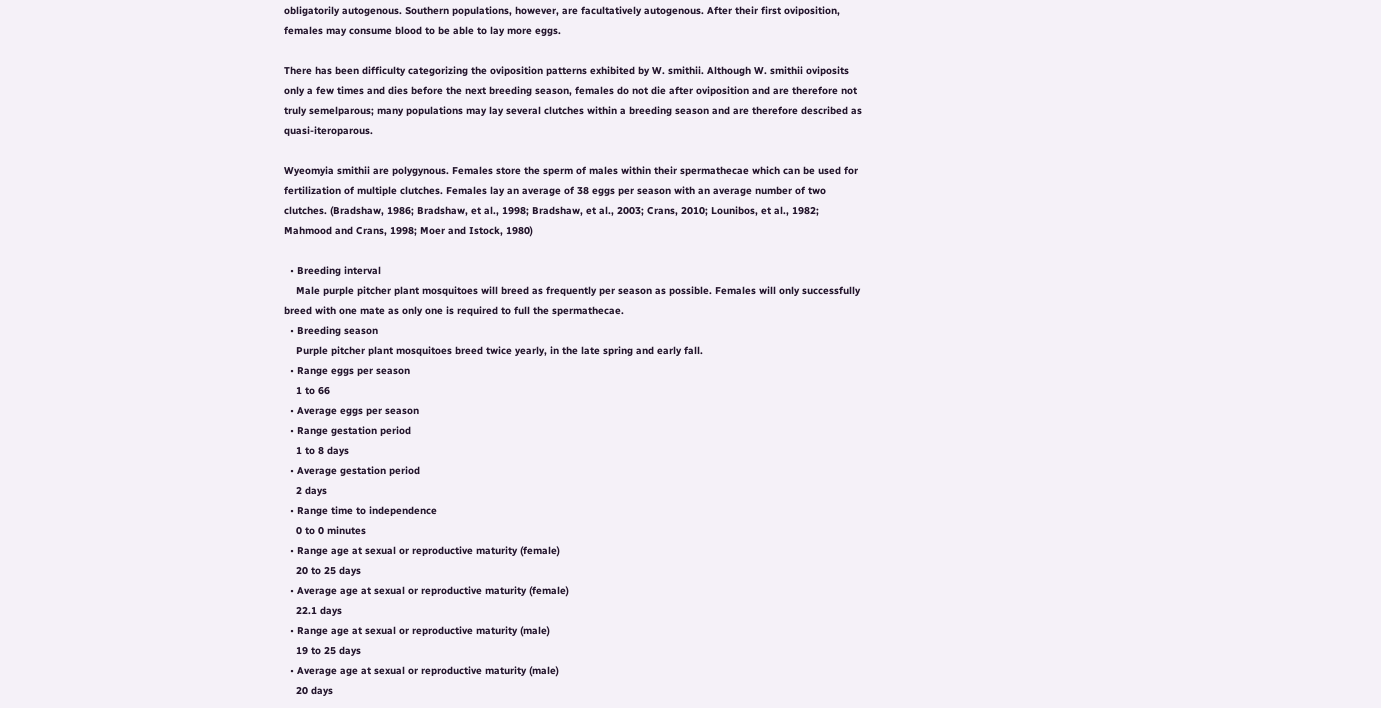obligatorily autogenous. Southern populations, however, are facultatively autogenous. After their first oviposition, females may consume blood to be able to lay more eggs.

There has been difficulty categorizing the oviposition patterns exhibited by W. smithii. Although W. smithii oviposits only a few times and dies before the next breeding season, females do not die after oviposition and are therefore not truly semelparous; many populations may lay several clutches within a breeding season and are therefore described as quasi-iteroparous.

Wyeomyia smithii are polygynous. Females store the sperm of males within their spermathecae which can be used for fertilization of multiple clutches. Females lay an average of 38 eggs per season with an average number of two clutches. (Bradshaw, 1986; Bradshaw, et al., 1998; Bradshaw, et al., 2003; Crans, 2010; Lounibos, et al., 1982; Mahmood and Crans, 1998; Moer and Istock, 1980)

  • Breeding interval
    Male purple pitcher plant mosquitoes will breed as frequently per season as possible. Females will only successfully breed with one mate as only one is required to full the spermathecae.
  • Breeding season
    Purple pitcher plant mosquitoes breed twice yearly, in the late spring and early fall.
  • Range eggs per season
    1 to 66
  • Average eggs per season
  • Range gestation period
    1 to 8 days
  • Average gestation period
    2 days
  • Range time to independence
    0 to 0 minutes
  • Range age at sexual or reproductive maturity (female)
    20 to 25 days
  • Average age at sexual or reproductive maturity (female)
    22.1 days
  • Range age at sexual or reproductive maturity (male)
    19 to 25 days
  • Average age at sexual or reproductive maturity (male)
    20 days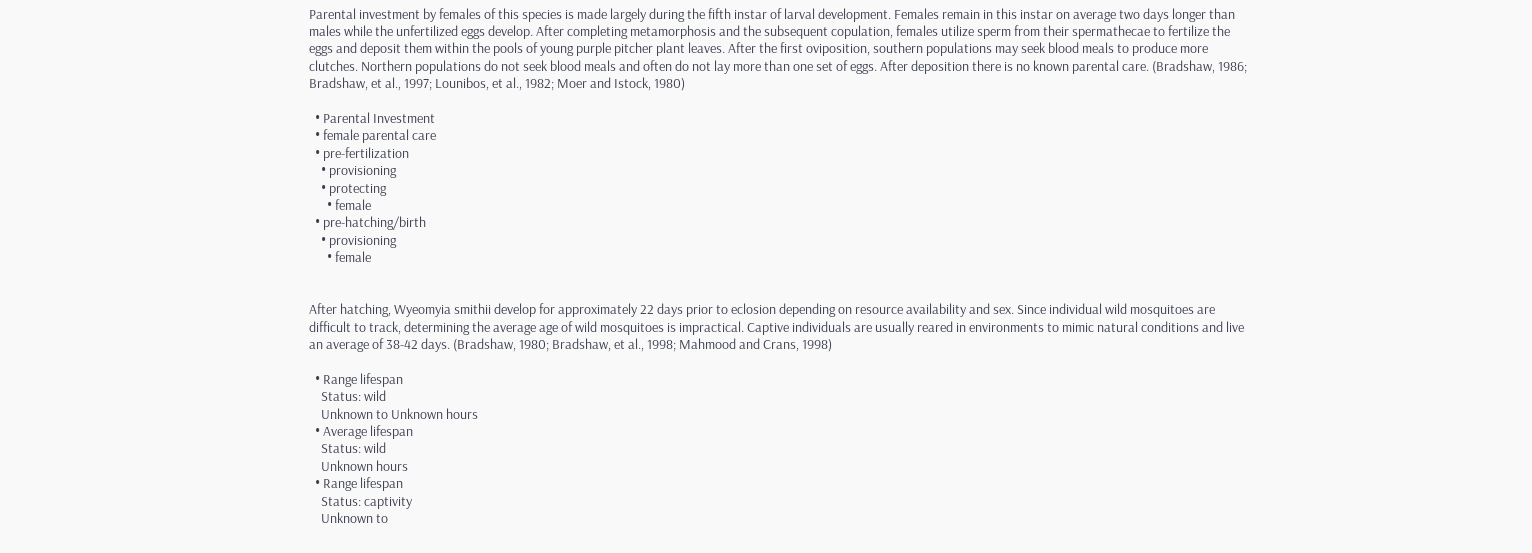Parental investment by females of this species is made largely during the fifth instar of larval development. Females remain in this instar on average two days longer than males while the unfertilized eggs develop. After completing metamorphosis and the subsequent copulation, females utilize sperm from their spermathecae to fertilize the eggs and deposit them within the pools of young purple pitcher plant leaves. After the first oviposition, southern populations may seek blood meals to produce more clutches. Northern populations do not seek blood meals and often do not lay more than one set of eggs. After deposition there is no known parental care. (Bradshaw, 1986; Bradshaw, et al., 1997; Lounibos, et al., 1982; Moer and Istock, 1980)

  • Parental Investment
  • female parental care
  • pre-fertilization
    • provisioning
    • protecting
      • female
  • pre-hatching/birth
    • provisioning
      • female


After hatching, Wyeomyia smithii develop for approximately 22 days prior to eclosion depending on resource availability and sex. Since individual wild mosquitoes are difficult to track, determining the average age of wild mosquitoes is impractical. Captive individuals are usually reared in environments to mimic natural conditions and live an average of 38-42 days. (Bradshaw, 1980; Bradshaw, et al., 1998; Mahmood and Crans, 1998)

  • Range lifespan
    Status: wild
    Unknown to Unknown hours
  • Average lifespan
    Status: wild
    Unknown hours
  • Range lifespan
    Status: captivity
    Unknown to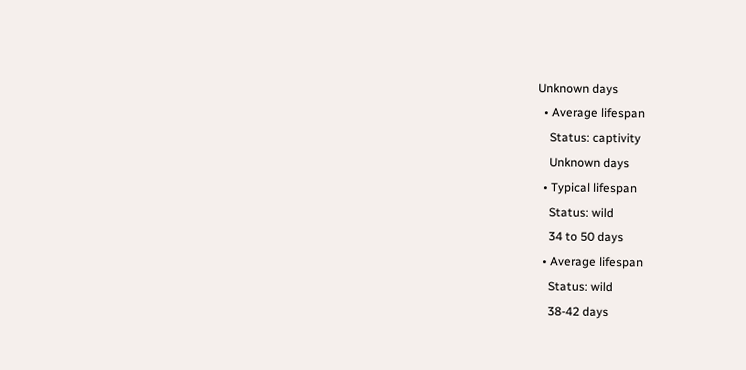Unknown days
  • Average lifespan
    Status: captivity
    Unknown days
  • Typical lifespan
    Status: wild
    34 to 50 days
  • Average lifespan
    Status: wild
    38-42 days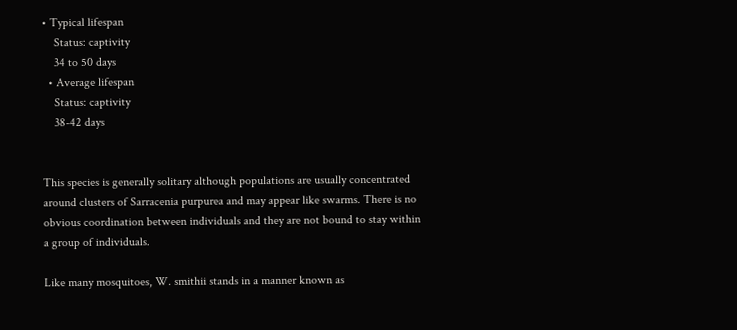• Typical lifespan
    Status: captivity
    34 to 50 days
  • Average lifespan
    Status: captivity
    38-42 days


This species is generally solitary although populations are usually concentrated around clusters of Sarracenia purpurea and may appear like swarms. There is no obvious coordination between individuals and they are not bound to stay within a group of individuals.

Like many mosquitoes, W. smithii stands in a manner known as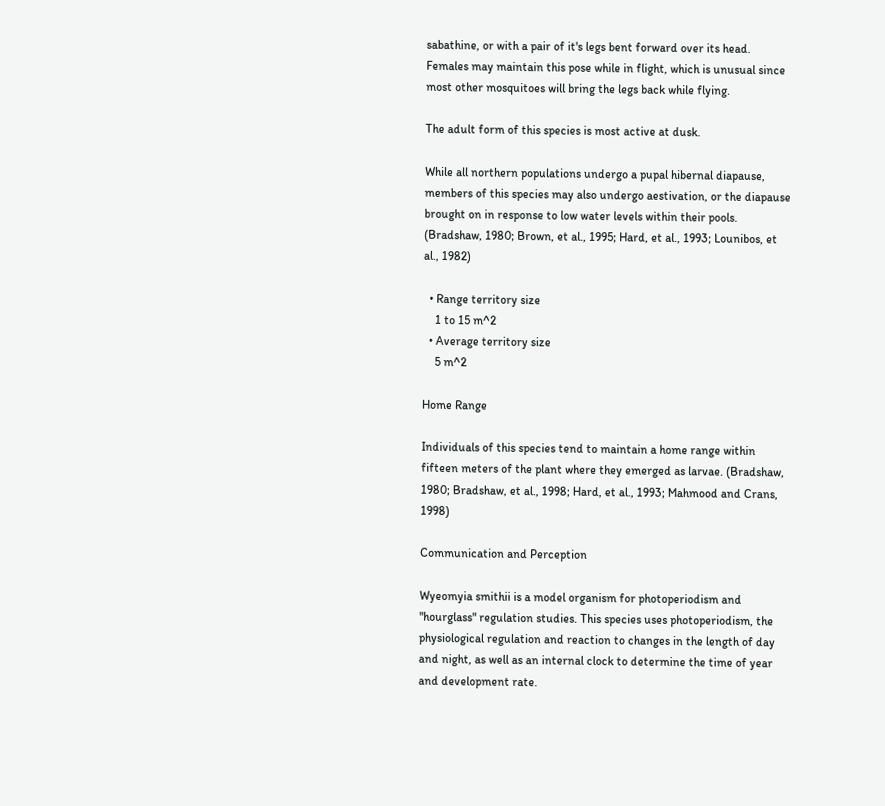sabathine, or with a pair of it's legs bent forward over its head. Females may maintain this pose while in flight, which is unusual since most other mosquitoes will bring the legs back while flying.

The adult form of this species is most active at dusk.

While all northern populations undergo a pupal hibernal diapause, members of this species may also undergo aestivation, or the diapause brought on in response to low water levels within their pools. (Bradshaw, 1980; Brown, et al., 1995; Hard, et al., 1993; Lounibos, et al., 1982)

  • Range territory size
    1 to 15 m^2
  • Average territory size
    5 m^2

Home Range

Individuals of this species tend to maintain a home range within fifteen meters of the plant where they emerged as larvae. (Bradshaw, 1980; Bradshaw, et al., 1998; Hard, et al., 1993; Mahmood and Crans, 1998)

Communication and Perception

Wyeomyia smithii is a model organism for photoperiodism and "hourglass" regulation studies. This species uses photoperiodism, the physiological regulation and reaction to changes in the length of day and night, as well as an internal clock to determine the time of year and development rate.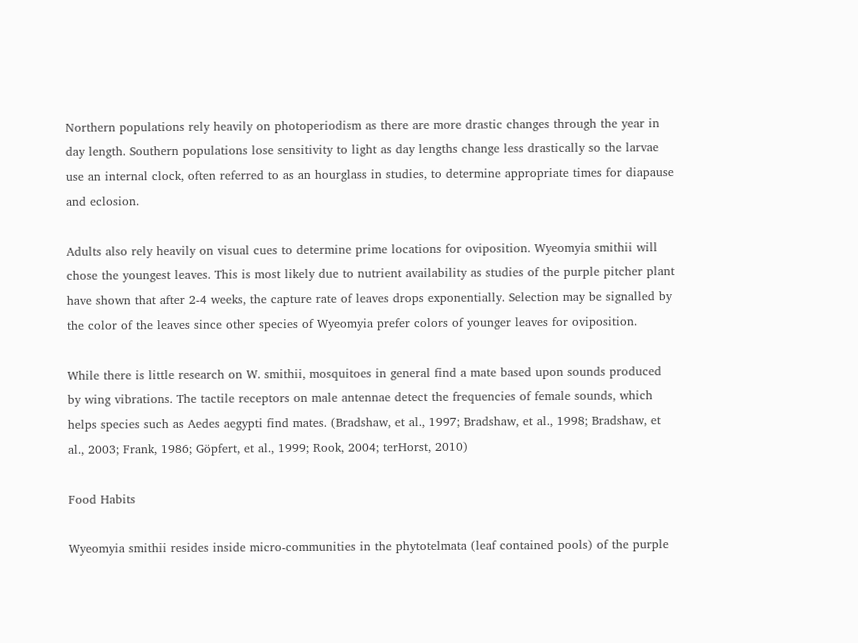Northern populations rely heavily on photoperiodism as there are more drastic changes through the year in day length. Southern populations lose sensitivity to light as day lengths change less drastically so the larvae use an internal clock, often referred to as an hourglass in studies, to determine appropriate times for diapause and eclosion.

Adults also rely heavily on visual cues to determine prime locations for oviposition. Wyeomyia smithii will chose the youngest leaves. This is most likely due to nutrient availability as studies of the purple pitcher plant have shown that after 2-4 weeks, the capture rate of leaves drops exponentially. Selection may be signalled by the color of the leaves since other species of Wyeomyia prefer colors of younger leaves for oviposition.

While there is little research on W. smithii, mosquitoes in general find a mate based upon sounds produced by wing vibrations. The tactile receptors on male antennae detect the frequencies of female sounds, which helps species such as Aedes aegypti find mates. (Bradshaw, et al., 1997; Bradshaw, et al., 1998; Bradshaw, et al., 2003; Frank, 1986; Göpfert, et al., 1999; Rook, 2004; terHorst, 2010)

Food Habits

Wyeomyia smithii resides inside micro-communities in the phytotelmata (leaf contained pools) of the purple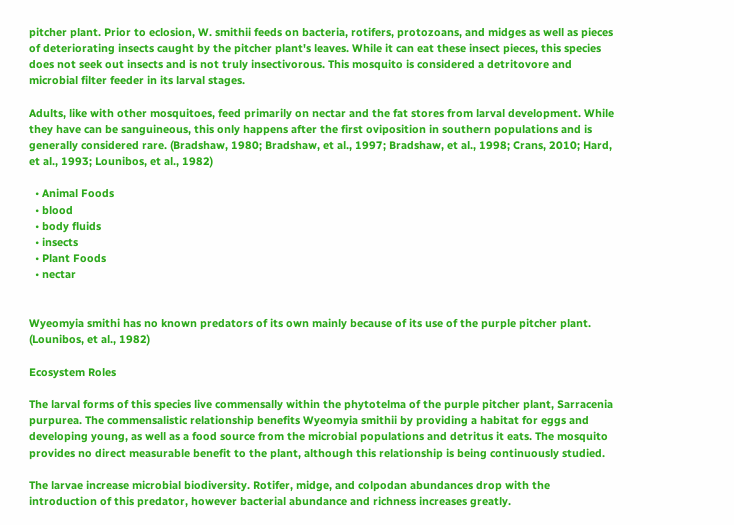pitcher plant. Prior to eclosion, W. smithii feeds on bacteria, rotifers, protozoans, and midges as well as pieces of deteriorating insects caught by the pitcher plant's leaves. While it can eat these insect pieces, this species does not seek out insects and is not truly insectivorous. This mosquito is considered a detritovore and microbial filter feeder in its larval stages.

Adults, like with other mosquitoes, feed primarily on nectar and the fat stores from larval development. While they have can be sanguineous, this only happens after the first oviposition in southern populations and is generally considered rare. (Bradshaw, 1980; Bradshaw, et al., 1997; Bradshaw, et al., 1998; Crans, 2010; Hard, et al., 1993; Lounibos, et al., 1982)

  • Animal Foods
  • blood
  • body fluids
  • insects
  • Plant Foods
  • nectar


Wyeomyia smithi has no known predators of its own mainly because of its use of the purple pitcher plant. (Lounibos, et al., 1982)

Ecosystem Roles

The larval forms of this species live commensally within the phytotelma of the purple pitcher plant, Sarracenia purpurea. The commensalistic relationship benefits Wyeomyia smithii by providing a habitat for eggs and developing young, as well as a food source from the microbial populations and detritus it eats. The mosquito provides no direct measurable benefit to the plant, although this relationship is being continuously studied.

The larvae increase microbial biodiversity. Rotifer, midge, and colpodan abundances drop with the introduction of this predator, however bacterial abundance and richness increases greatly.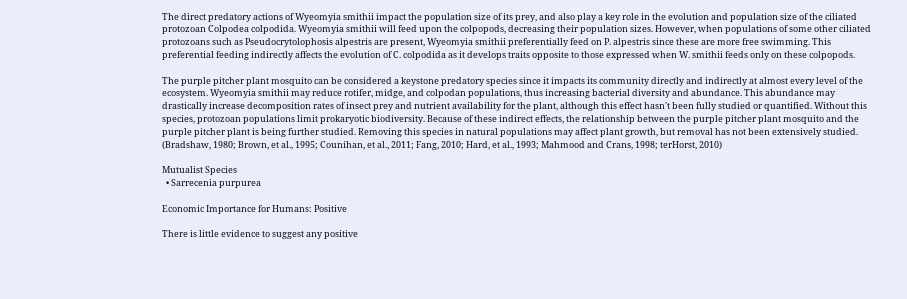The direct predatory actions of Wyeomyia smithii impact the population size of its prey, and also play a key role in the evolution and population size of the ciliated protozoan Colpodea colpodida. Wyeomyia smithii will feed upon the colpopods, decreasing their population sizes. However, when populations of some other ciliated protozoans such as Pseudocrytolophosis alpestris are present, Wyeomyia smithii preferentially feed on P. alpestris since these are more free swimming. This preferential feeding indirectly affects the evolution of C. colpodida as it develops traits opposite to those expressed when W. smithii feeds only on these colpopods.

The purple pitcher plant mosquito can be considered a keystone predatory species since it impacts its community directly and indirectly at almost every level of the ecosystem. Wyeomyia smithii may reduce rotifer, midge, and colpodan populations, thus increasing bacterial diversity and abundance. This abundance may drastically increase decomposition rates of insect prey and nutrient availability for the plant, although this effect hasn't been fully studied or quantified. Without this species, protozoan populations limit prokaryotic biodiversity. Because of these indirect effects, the relationship between the purple pitcher plant mosquito and the purple pitcher plant is being further studied. Removing this species in natural populations may affect plant growth, but removal has not been extensively studied. (Bradshaw, 1980; Brown, et al., 1995; Counihan, et al., 2011; Fang, 2010; Hard, et al., 1993; Mahmood and Crans, 1998; terHorst, 2010)

Mutualist Species
  • Sarrecenia purpurea

Economic Importance for Humans: Positive

There is little evidence to suggest any positive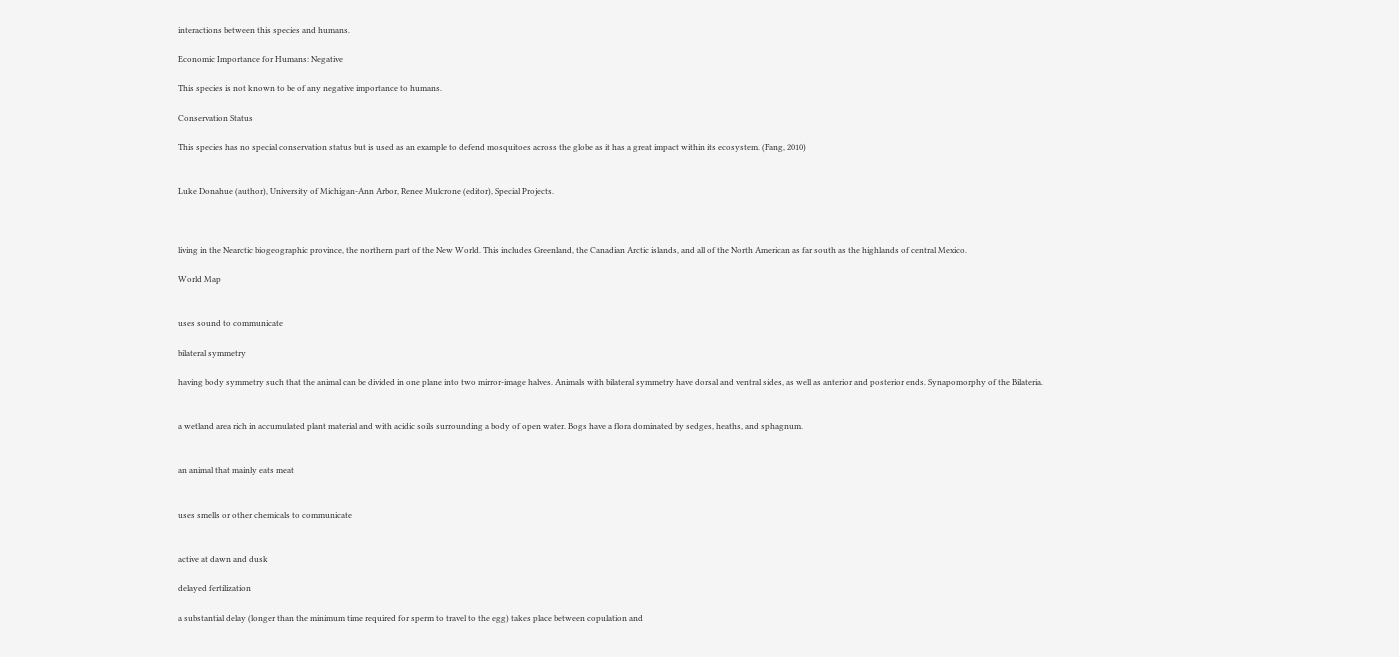interactions between this species and humans.

Economic Importance for Humans: Negative

This species is not known to be of any negative importance to humans.

Conservation Status

This species has no special conservation status but is used as an example to defend mosquitoes across the globe as it has a great impact within its ecosystem. (Fang, 2010)


Luke Donahue (author), University of Michigan-Ann Arbor, Renee Mulcrone (editor), Special Projects.



living in the Nearctic biogeographic province, the northern part of the New World. This includes Greenland, the Canadian Arctic islands, and all of the North American as far south as the highlands of central Mexico.

World Map


uses sound to communicate

bilateral symmetry

having body symmetry such that the animal can be divided in one plane into two mirror-image halves. Animals with bilateral symmetry have dorsal and ventral sides, as well as anterior and posterior ends. Synapomorphy of the Bilateria.


a wetland area rich in accumulated plant material and with acidic soils surrounding a body of open water. Bogs have a flora dominated by sedges, heaths, and sphagnum.


an animal that mainly eats meat


uses smells or other chemicals to communicate


active at dawn and dusk

delayed fertilization

a substantial delay (longer than the minimum time required for sperm to travel to the egg) takes place between copulation and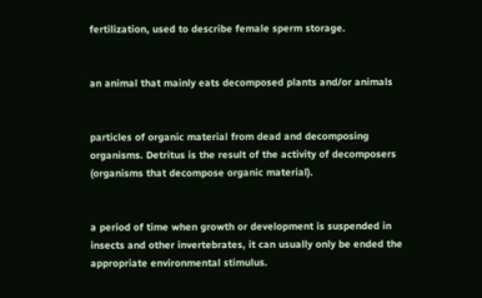fertilization, used to describe female sperm storage.


an animal that mainly eats decomposed plants and/or animals


particles of organic material from dead and decomposing organisms. Detritus is the result of the activity of decomposers (organisms that decompose organic material).


a period of time when growth or development is suspended in insects and other invertebrates, it can usually only be ended the appropriate environmental stimulus.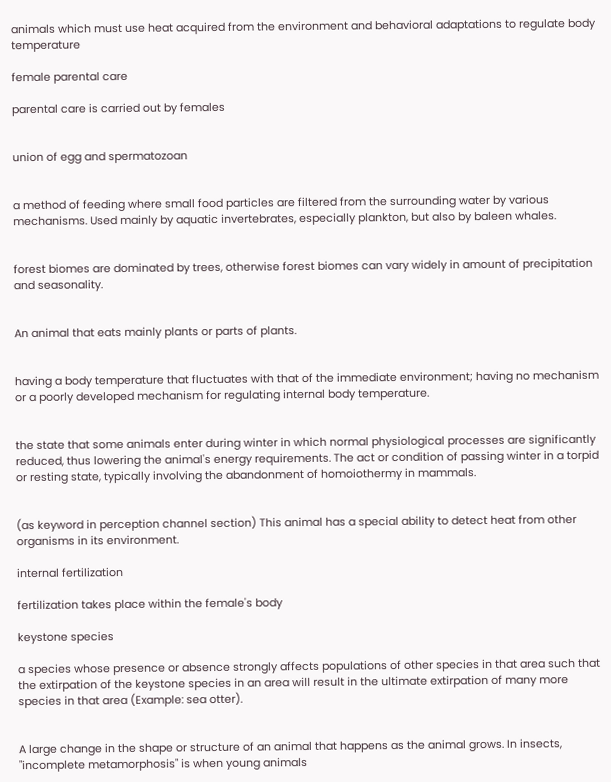animals which must use heat acquired from the environment and behavioral adaptations to regulate body temperature

female parental care

parental care is carried out by females


union of egg and spermatozoan


a method of feeding where small food particles are filtered from the surrounding water by various mechanisms. Used mainly by aquatic invertebrates, especially plankton, but also by baleen whales.


forest biomes are dominated by trees, otherwise forest biomes can vary widely in amount of precipitation and seasonality.


An animal that eats mainly plants or parts of plants.


having a body temperature that fluctuates with that of the immediate environment; having no mechanism or a poorly developed mechanism for regulating internal body temperature.


the state that some animals enter during winter in which normal physiological processes are significantly reduced, thus lowering the animal's energy requirements. The act or condition of passing winter in a torpid or resting state, typically involving the abandonment of homoiothermy in mammals.


(as keyword in perception channel section) This animal has a special ability to detect heat from other organisms in its environment.

internal fertilization

fertilization takes place within the female's body

keystone species

a species whose presence or absence strongly affects populations of other species in that area such that the extirpation of the keystone species in an area will result in the ultimate extirpation of many more species in that area (Example: sea otter).


A large change in the shape or structure of an animal that happens as the animal grows. In insects, "incomplete metamorphosis" is when young animals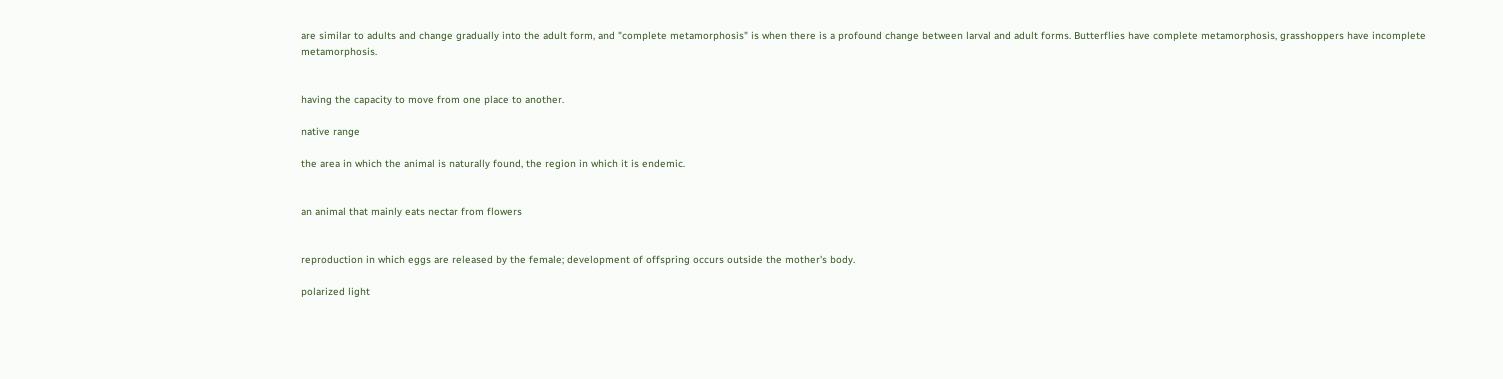are similar to adults and change gradually into the adult form, and "complete metamorphosis" is when there is a profound change between larval and adult forms. Butterflies have complete metamorphosis, grasshoppers have incomplete metamorphosis.


having the capacity to move from one place to another.

native range

the area in which the animal is naturally found, the region in which it is endemic.


an animal that mainly eats nectar from flowers


reproduction in which eggs are released by the female; development of offspring occurs outside the mother's body.

polarized light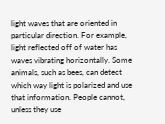light waves that are oriented in particular direction. For example, light reflected off of water has waves vibrating horizontally. Some animals, such as bees, can detect which way light is polarized and use that information. People cannot, unless they use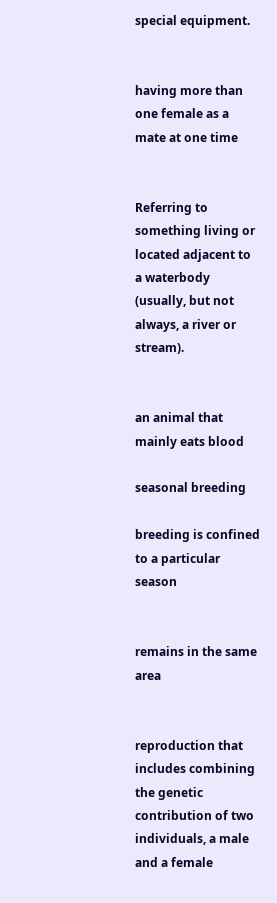special equipment.


having more than one female as a mate at one time


Referring to something living or located adjacent to a waterbody (usually, but not always, a river or stream).


an animal that mainly eats blood

seasonal breeding

breeding is confined to a particular season


remains in the same area


reproduction that includes combining the genetic contribution of two individuals, a male and a female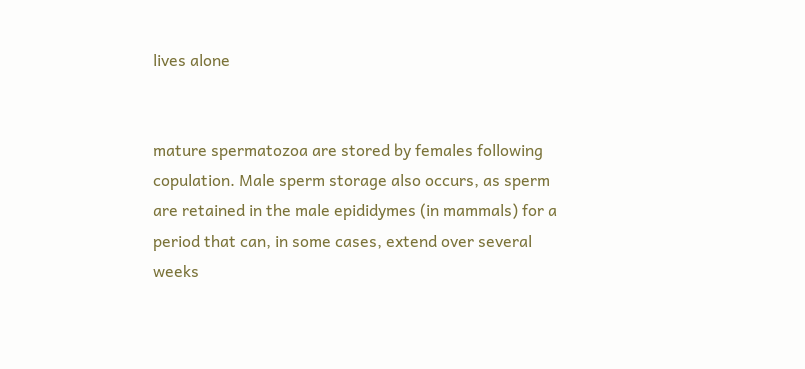lives alone


mature spermatozoa are stored by females following copulation. Male sperm storage also occurs, as sperm are retained in the male epididymes (in mammals) for a period that can, in some cases, extend over several weeks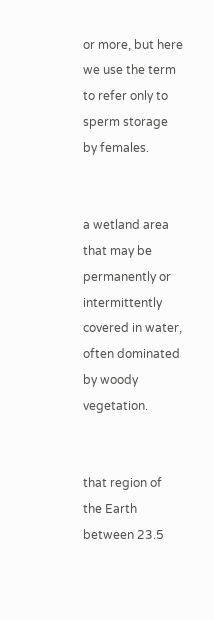or more, but here we use the term to refer only to sperm storage by females.


a wetland area that may be permanently or intermittently covered in water, often dominated by woody vegetation.


that region of the Earth between 23.5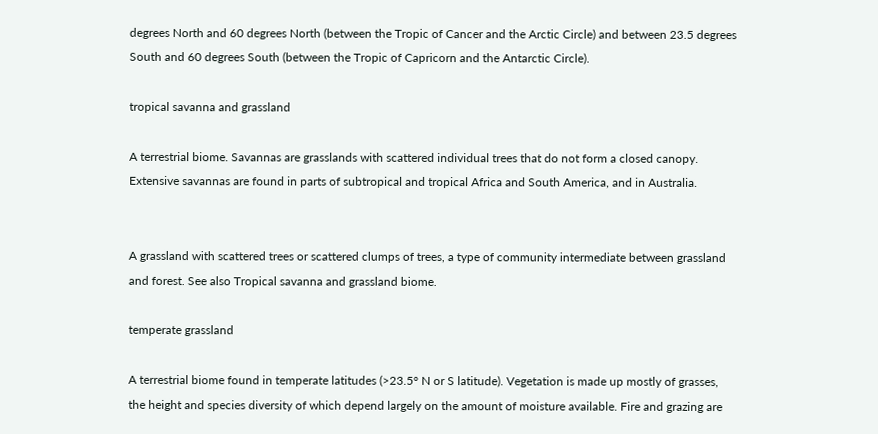degrees North and 60 degrees North (between the Tropic of Cancer and the Arctic Circle) and between 23.5 degrees South and 60 degrees South (between the Tropic of Capricorn and the Antarctic Circle).

tropical savanna and grassland

A terrestrial biome. Savannas are grasslands with scattered individual trees that do not form a closed canopy. Extensive savannas are found in parts of subtropical and tropical Africa and South America, and in Australia.


A grassland with scattered trees or scattered clumps of trees, a type of community intermediate between grassland and forest. See also Tropical savanna and grassland biome.

temperate grassland

A terrestrial biome found in temperate latitudes (>23.5° N or S latitude). Vegetation is made up mostly of grasses, the height and species diversity of which depend largely on the amount of moisture available. Fire and grazing are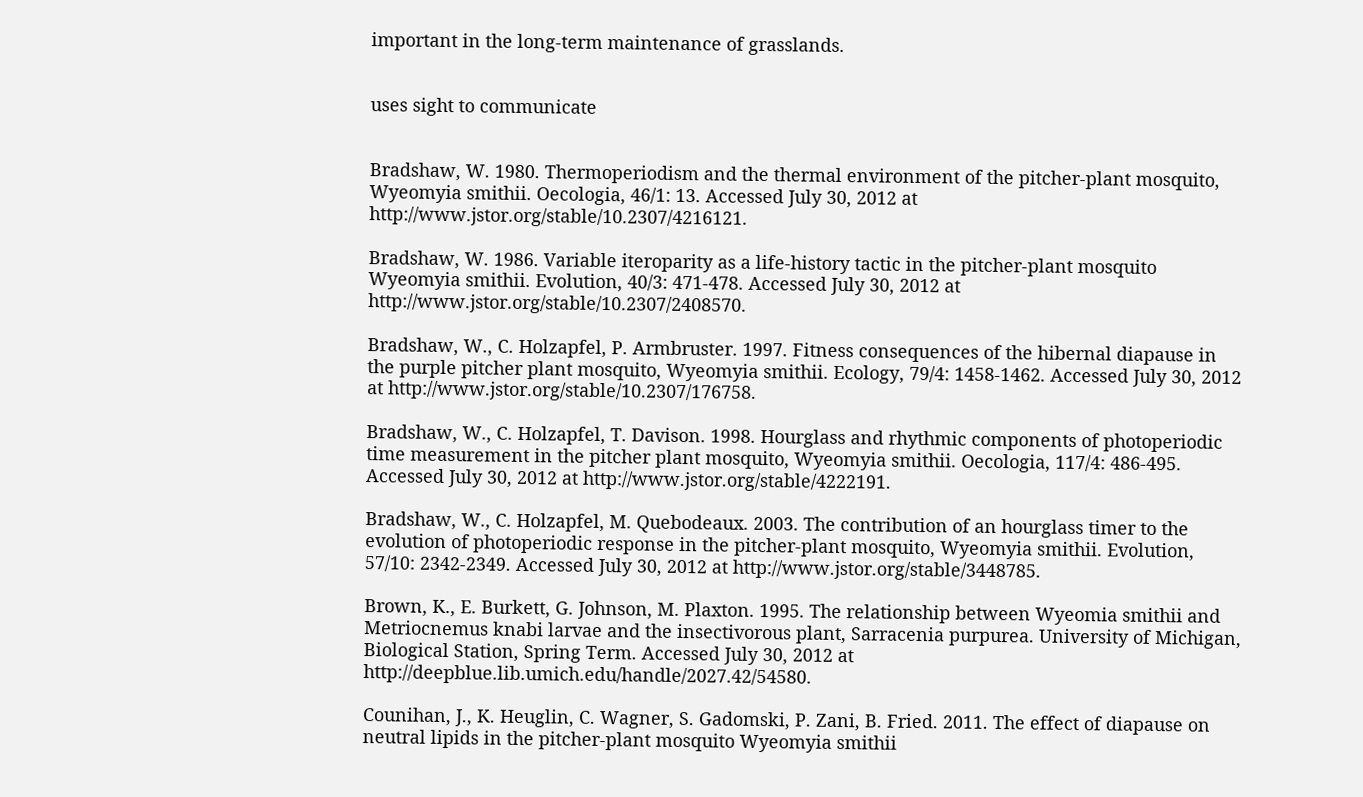important in the long-term maintenance of grasslands.


uses sight to communicate


Bradshaw, W. 1980. Thermoperiodism and the thermal environment of the pitcher-plant mosquito, Wyeomyia smithii. Oecologia, 46/1: 13. Accessed July 30, 2012 at http://www.jstor.org/stable/10.2307/4216121.

Bradshaw, W. 1986. Variable iteroparity as a life-history tactic in the pitcher-plant mosquito Wyeomyia smithii. Evolution, 40/3: 471-478. Accessed July 30, 2012 at http://www.jstor.org/stable/10.2307/2408570.

Bradshaw, W., C. Holzapfel, P. Armbruster. 1997. Fitness consequences of the hibernal diapause in the purple pitcher plant mosquito, Wyeomyia smithii. Ecology, 79/4: 1458-1462. Accessed July 30, 2012 at http://www.jstor.org/stable/10.2307/176758.

Bradshaw, W., C. Holzapfel, T. Davison. 1998. Hourglass and rhythmic components of photoperiodic time measurement in the pitcher plant mosquito, Wyeomyia smithii. Oecologia, 117/4: 486-495. Accessed July 30, 2012 at http://www.jstor.org/stable/4222191.

Bradshaw, W., C. Holzapfel, M. Quebodeaux. 2003. The contribution of an hourglass timer to the evolution of photoperiodic response in the pitcher-plant mosquito, Wyeomyia smithii. Evolution, 57/10: 2342-2349. Accessed July 30, 2012 at http://www.jstor.org/stable/3448785.

Brown, K., E. Burkett, G. Johnson, M. Plaxton. 1995. The relationship between Wyeomia smithii and Metriocnemus knabi larvae and the insectivorous plant, Sarracenia purpurea. University of Michigan, Biological Station, Spring Term. Accessed July 30, 2012 at http://deepblue.lib.umich.edu/handle/2027.42/54580.

Counihan, J., K. Heuglin, C. Wagner, S. Gadomski, P. Zani, B. Fried. 2011. The effect of diapause on neutral lipids in the pitcher-plant mosquito Wyeomyia smithii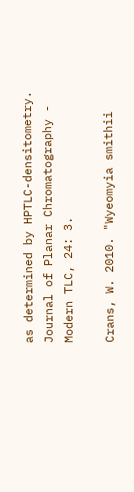as determined by HPTLC-densitometry. Journal of Planar Chromatography - Modern TLC, 24: 3.

Crans, W. 2010. "Wyeomyia smithii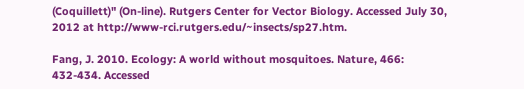(Coquillett)" (On-line). Rutgers Center for Vector Biology. Accessed July 30, 2012 at http://www-rci.rutgers.edu/~insects/sp27.htm.

Fang, J. 2010. Ecology: A world without mosquitoes. Nature, 466: 432-434. Accessed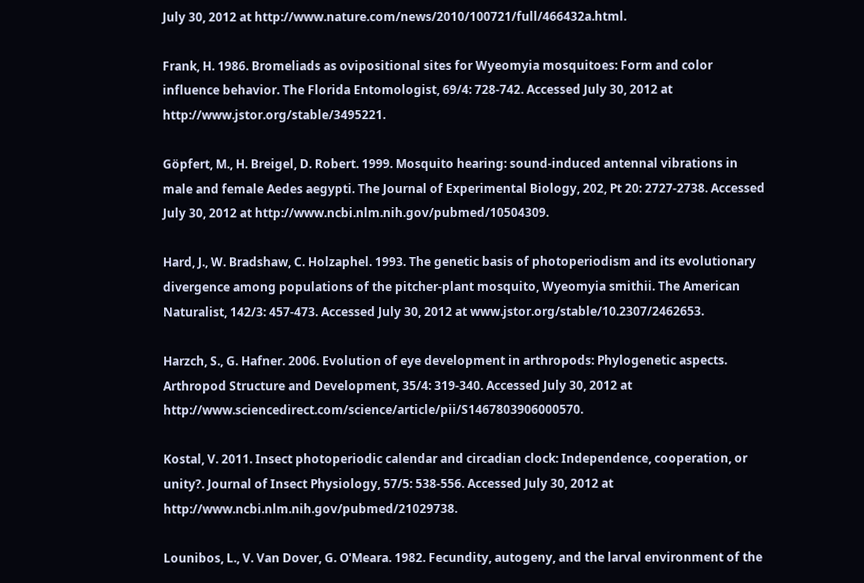July 30, 2012 at http://www.nature.com/news/2010/100721/full/466432a.html.

Frank, H. 1986. Bromeliads as ovipositional sites for Wyeomyia mosquitoes: Form and color influence behavior. The Florida Entomologist, 69/4: 728-742. Accessed July 30, 2012 at http://www.jstor.org/stable/3495221.

Göpfert, M., H. Breigel, D. Robert. 1999. Mosquito hearing: sound-induced antennal vibrations in male and female Aedes aegypti. The Journal of Experimental Biology, 202, Pt 20: 2727-2738. Accessed July 30, 2012 at http://www.ncbi.nlm.nih.gov/pubmed/10504309.

Hard, J., W. Bradshaw, C. Holzaphel. 1993. The genetic basis of photoperiodism and its evolutionary divergence among populations of the pitcher-plant mosquito, Wyeomyia smithii. The American Naturalist, 142/3: 457-473. Accessed July 30, 2012 at www.jstor.org/stable/10.2307/2462653.

Harzch, S., G. Hafner. 2006. Evolution of eye development in arthropods: Phylogenetic aspects. Arthropod Structure and Development, 35/4: 319-340. Accessed July 30, 2012 at http://www.sciencedirect.com/science/article/pii/S1467803906000570.

Kostal, V. 2011. Insect photoperiodic calendar and circadian clock: Independence, cooperation, or unity?. Journal of Insect Physiology, 57/5: 538-556. Accessed July 30, 2012 at http://www.ncbi.nlm.nih.gov/pubmed/21029738.

Lounibos, L., V. Van Dover, G. O'Meara. 1982. Fecundity, autogeny, and the larval environment of the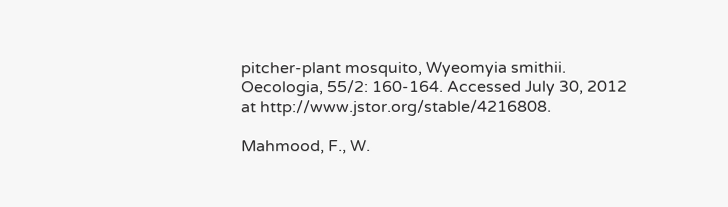pitcher-plant mosquito, Wyeomyia smithii. Oecologia, 55/2: 160-164. Accessed July 30, 2012 at http://www.jstor.org/stable/4216808.

Mahmood, F., W.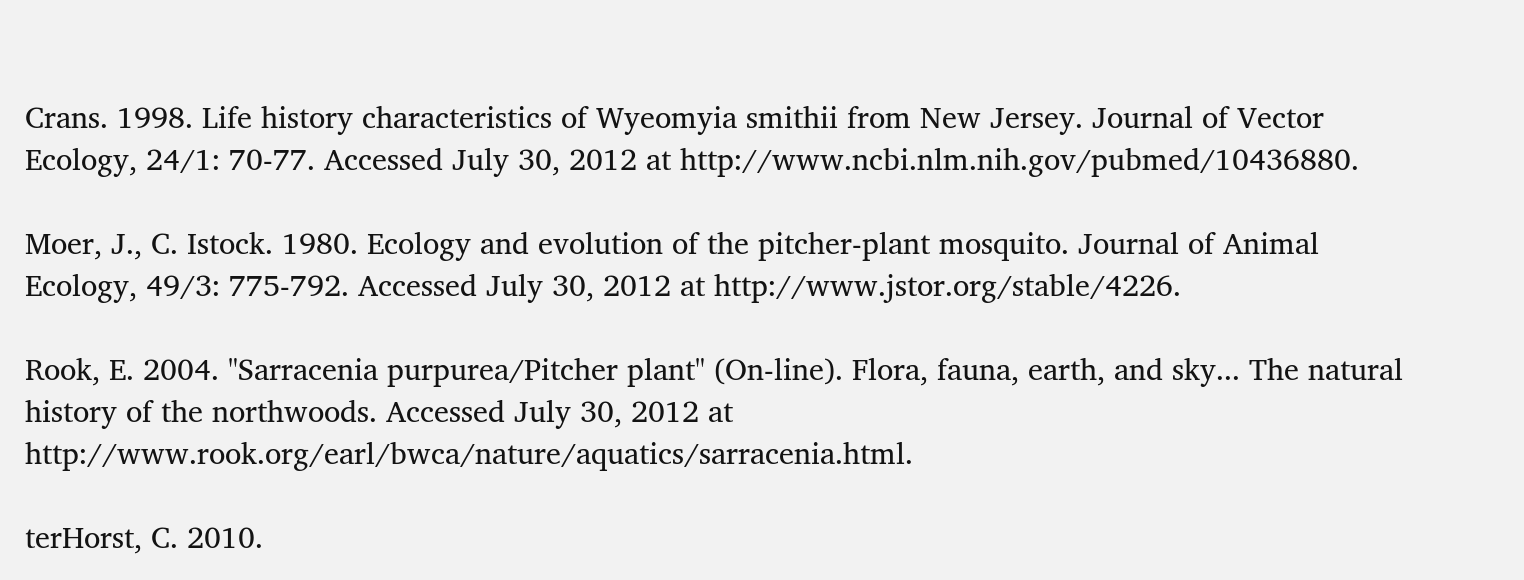Crans. 1998. Life history characteristics of Wyeomyia smithii from New Jersey. Journal of Vector Ecology, 24/1: 70-77. Accessed July 30, 2012 at http://www.ncbi.nlm.nih.gov/pubmed/10436880.

Moer, J., C. Istock. 1980. Ecology and evolution of the pitcher-plant mosquito. Journal of Animal Ecology, 49/3: 775-792. Accessed July 30, 2012 at http://www.jstor.org/stable/4226.

Rook, E. 2004. "Sarracenia purpurea/Pitcher plant" (On-line). Flora, fauna, earth, and sky... The natural history of the northwoods. Accessed July 30, 2012 at http://www.rook.org/earl/bwca/nature/aquatics/sarracenia.html.

terHorst, C. 2010.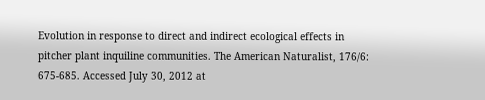Evolution in response to direct and indirect ecological effects in pitcher plant inquiline communities. The American Naturalist, 176/6: 675-685. Accessed July 30, 2012 at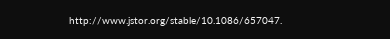http://www.jstor.org/stable/10.1086/657047.